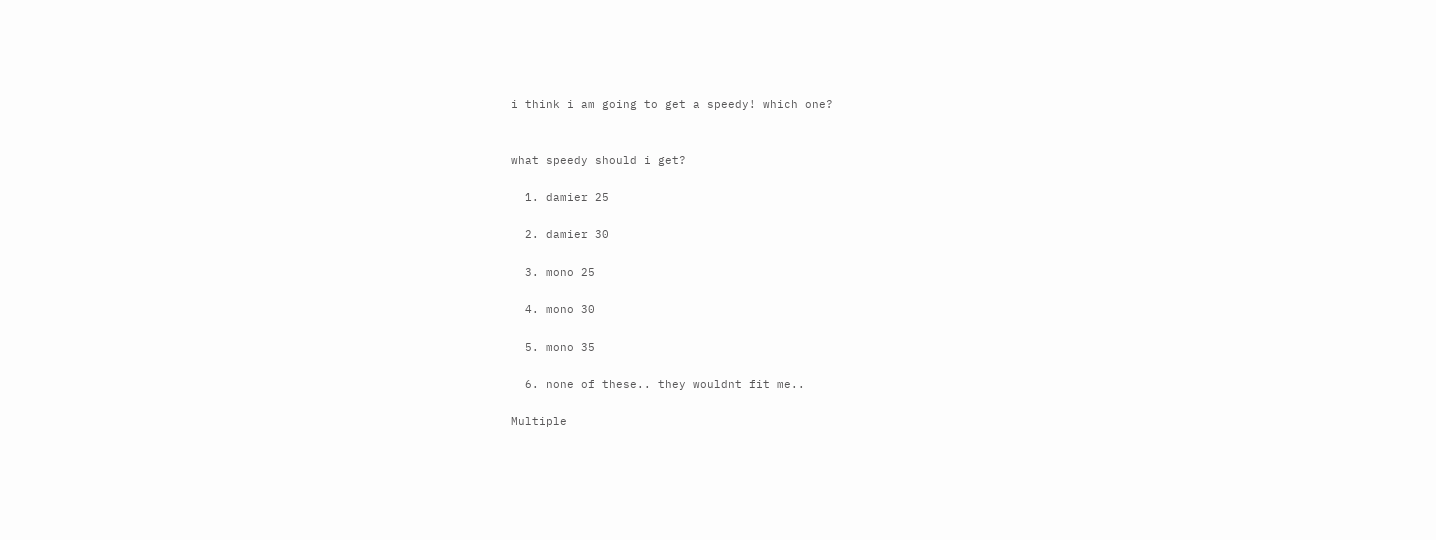i think i am going to get a speedy! which one?


what speedy should i get?

  1. damier 25

  2. damier 30

  3. mono 25

  4. mono 30

  5. mono 35

  6. none of these.. they wouldnt fit me..

Multiple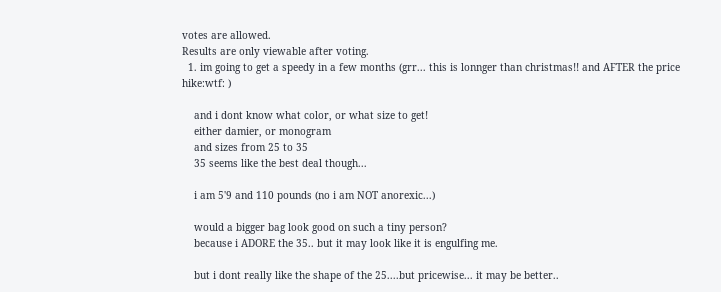votes are allowed.
Results are only viewable after voting.
  1. im going to get a speedy in a few months (grr... this is lonnger than christmas!! and AFTER the price hike:wtf: )

    and i dont know what color, or what size to get!
    either damier, or monogram
    and sizes from 25 to 35
    35 seems like the best deal though...

    i am 5'9 and 110 pounds (no i am NOT anorexic...)

    would a bigger bag look good on such a tiny person?
    because i ADORE the 35.. but it may look like it is engulfing me.

    but i dont really like the shape of the 25....but pricewise... it may be better..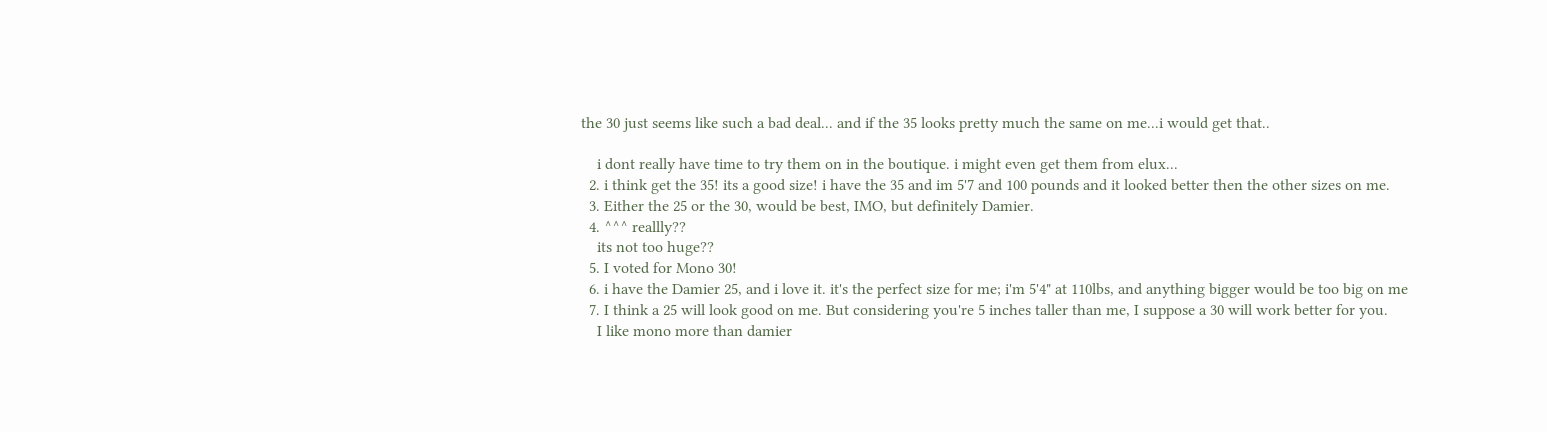the 30 just seems like such a bad deal... and if the 35 looks pretty much the same on me...i would get that..

    i dont really have time to try them on in the boutique. i might even get them from elux...
  2. i think get the 35! its a good size! i have the 35 and im 5'7 and 100 pounds and it looked better then the other sizes on me.
  3. Either the 25 or the 30, would be best, IMO, but definitely Damier.
  4. ^^^ reallly??
    its not too huge??
  5. I voted for Mono 30!
  6. i have the Damier 25, and i love it. it's the perfect size for me; i'm 5'4" at 110lbs, and anything bigger would be too big on me
  7. I think a 25 will look good on me. But considering you're 5 inches taller than me, I suppose a 30 will work better for you.
    I like mono more than damier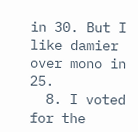in 30. But I like damier over mono in 25.
  8. I voted for the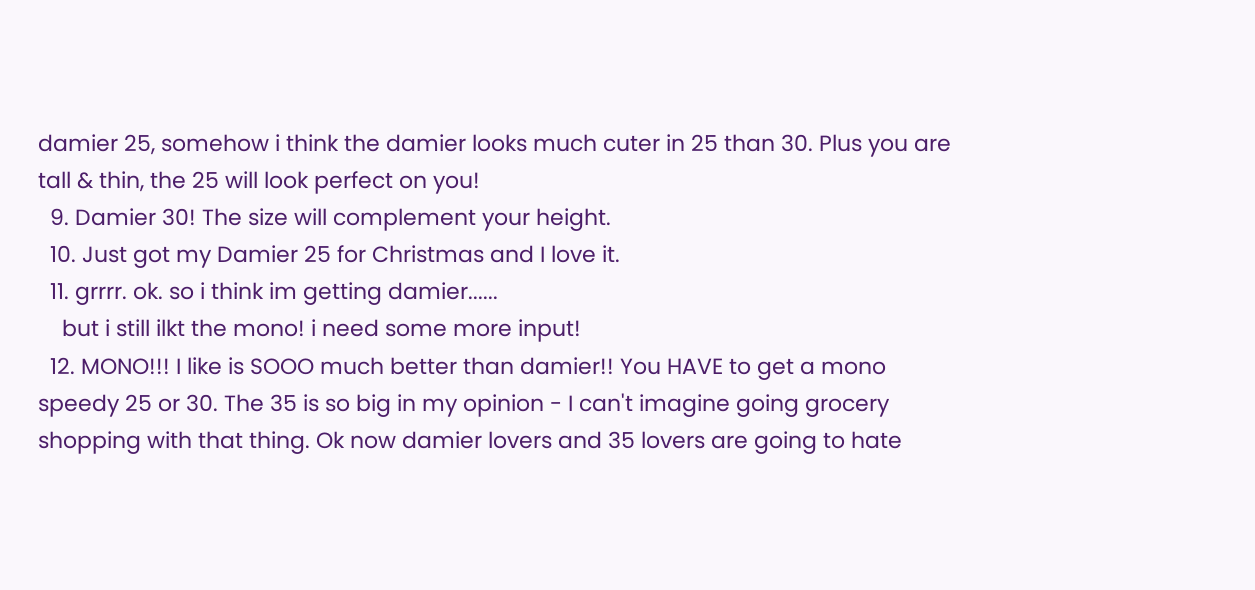damier 25, somehow i think the damier looks much cuter in 25 than 30. Plus you are tall & thin, the 25 will look perfect on you!
  9. Damier 30! The size will complement your height.
  10. Just got my Damier 25 for Christmas and I love it.
  11. grrrr. ok. so i think im getting damier......
    but i still ilkt the mono! i need some more input!
  12. MONO!!! I like is SOOO much better than damier!! You HAVE to get a mono speedy 25 or 30. The 35 is so big in my opinion - I can't imagine going grocery shopping with that thing. Ok now damier lovers and 35 lovers are going to hate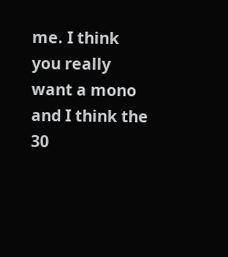me. I think you really want a mono and I think the 30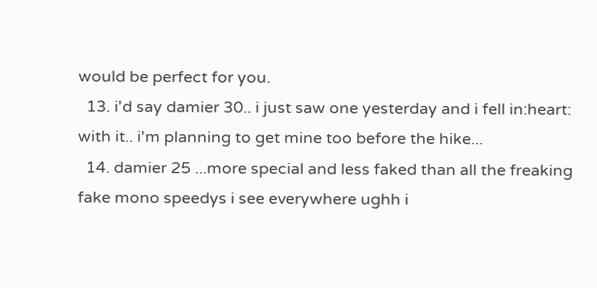would be perfect for you.
  13. i'd say damier 30.. i just saw one yesterday and i fell in:heart: with it.. i'm planning to get mine too before the hike...
  14. damier 25 ...more special and less faked than all the freaking fake mono speedys i see everywhere ughh i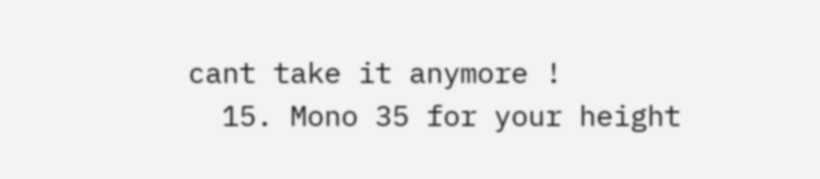cant take it anymore !
  15. Mono 35 for your height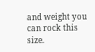and weight you can rock this size.